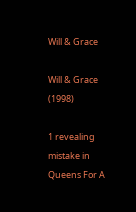Will & Grace

Will & Grace (1998)

1 revealing mistake in Queens For A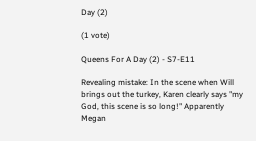Day (2)

(1 vote)

Queens For A Day (2) - S7-E11

Revealing mistake: In the scene when Will brings out the turkey, Karen clearly says "my God, this scene is so long!" Apparently Megan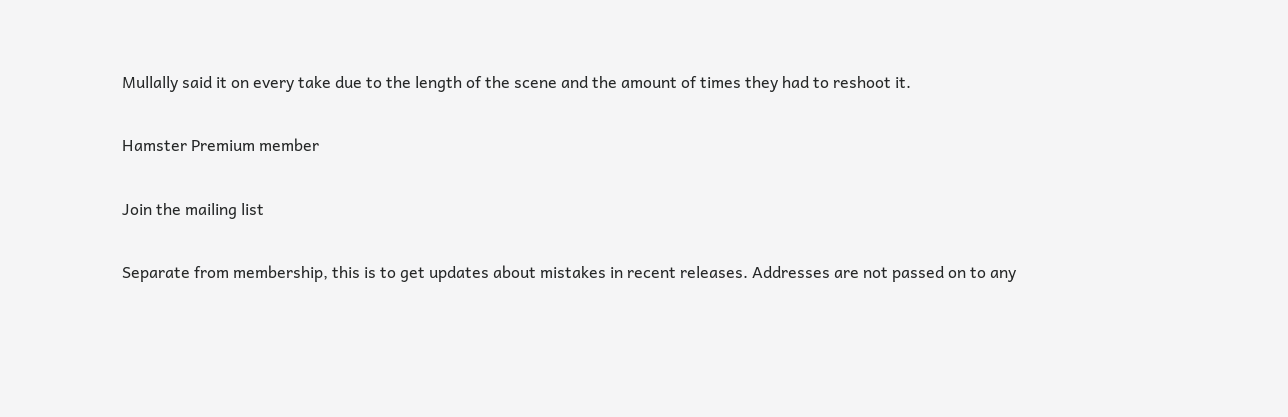Mullally said it on every take due to the length of the scene and the amount of times they had to reshoot it.

Hamster Premium member

Join the mailing list

Separate from membership, this is to get updates about mistakes in recent releases. Addresses are not passed on to any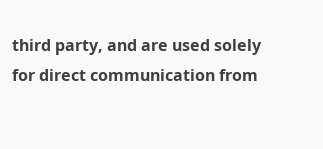third party, and are used solely for direct communication from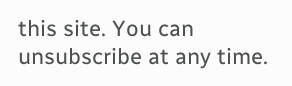this site. You can unsubscribe at any time.